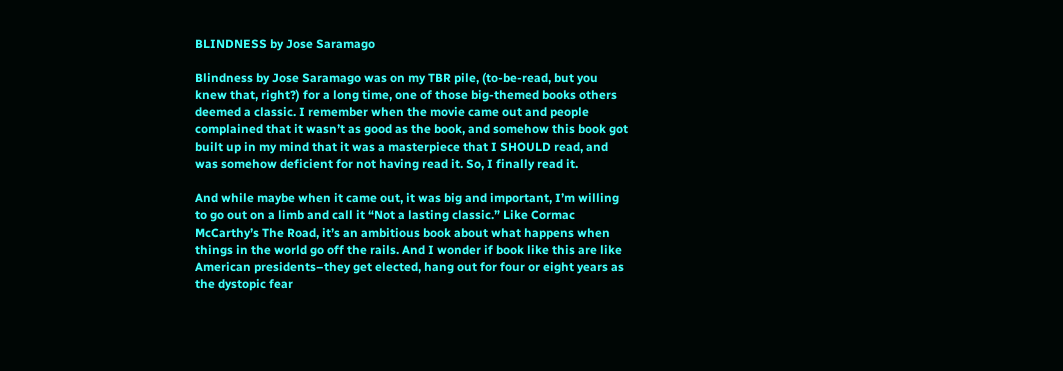BLINDNESS by Jose Saramago

Blindness by Jose Saramago was on my TBR pile, (to-be-read, but you knew that, right?) for a long time, one of those big-themed books others deemed a classic. I remember when the movie came out and people complained that it wasn’t as good as the book, and somehow this book got built up in my mind that it was a masterpiece that I SHOULD read, and was somehow deficient for not having read it. So, I finally read it.

And while maybe when it came out, it was big and important, I’m willing to go out on a limb and call it “Not a lasting classic.” Like Cormac McCarthy’s The Road, it’s an ambitious book about what happens when things in the world go off the rails. And I wonder if book like this are like American presidents–they get elected, hang out for four or eight years as the dystopic fear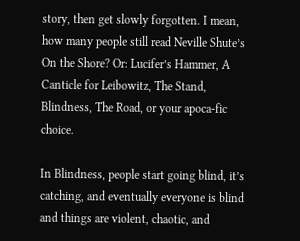story, then get slowly forgotten. I mean, how many people still read Neville Shute’s On the Shore? Or: Lucifer’s Hammer, A Canticle for Leibowitz, The Stand, Blindness, The Road, or your apoca-fic choice.

In Blindness, people start going blind, it’s catching, and eventually everyone is blind and things are violent, chaotic, and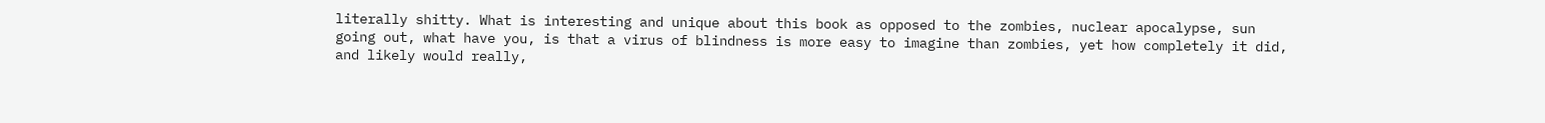literally shitty. What is interesting and unique about this book as opposed to the zombies, nuclear apocalypse, sun going out, what have you, is that a virus of blindness is more easy to imagine than zombies, yet how completely it did, and likely would really,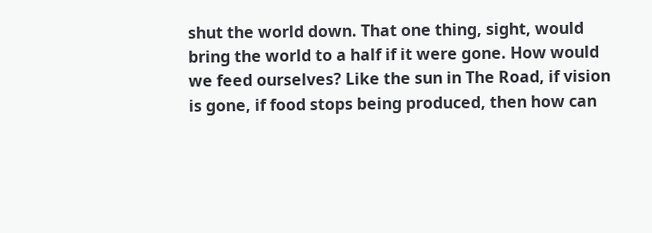shut the world down. That one thing, sight, would bring the world to a half if it were gone. How would we feed ourselves? Like the sun in The Road, if vision is gone, if food stops being produced, then how can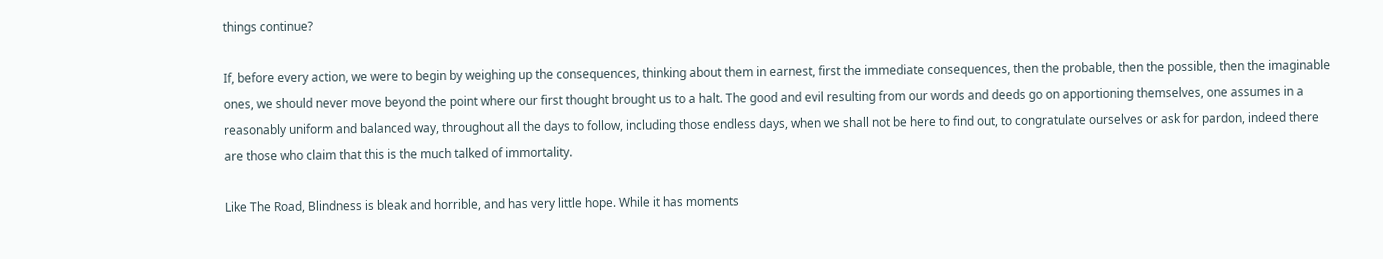things continue?

If, before every action, we were to begin by weighing up the consequences, thinking about them in earnest, first the immediate consequences, then the probable, then the possible, then the imaginable ones, we should never move beyond the point where our first thought brought us to a halt. The good and evil resulting from our words and deeds go on apportioning themselves, one assumes in a reasonably uniform and balanced way, throughout all the days to follow, including those endless days, when we shall not be here to find out, to congratulate ourselves or ask for pardon, indeed there are those who claim that this is the much talked of immortality.

Like The Road, Blindness is bleak and horrible, and has very little hope. While it has moments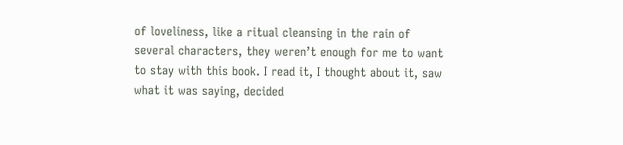of loveliness, like a ritual cleansing in the rain of several characters, they weren’t enough for me to want to stay with this book. I read it, I thought about it, saw what it was saying, decided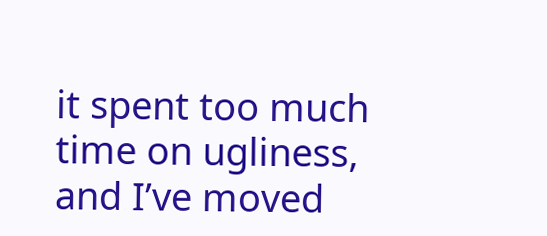it spent too much time on ugliness, and I’ve moved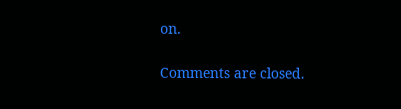on.

Comments are closed.